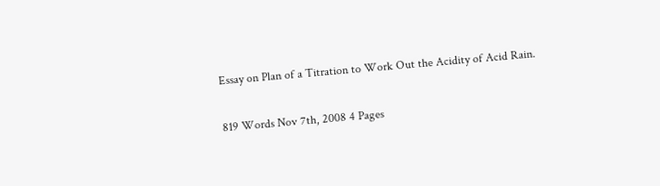Essay on Plan of a Titration to Work Out the Acidity of Acid Rain.

819 Words Nov 7th, 2008 4 Pages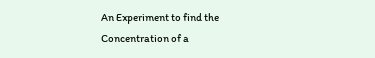An Experiment to find the Concentration of a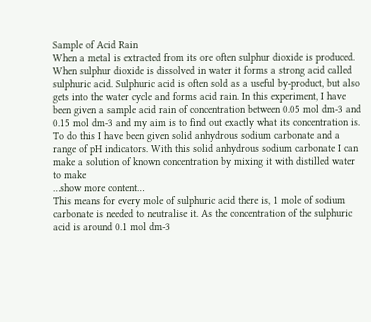Sample of Acid Rain
When a metal is extracted from its ore often sulphur dioxide is produced. When sulphur dioxide is dissolved in water it forms a strong acid called sulphuric acid. Sulphuric acid is often sold as a useful by-product, but also gets into the water cycle and forms acid rain. In this experiment, I have been given a sample acid rain of concentration between 0.05 mol dm-3 and 0.15 mol dm-3 and my aim is to find out exactly what its concentration is.
To do this I have been given solid anhydrous sodium carbonate and a range of pH indicators. With this solid anhydrous sodium carbonate I can make a solution of known concentration by mixing it with distilled water to make
…show more content…
This means for every mole of sulphuric acid there is, 1 mole of sodium carbonate is needed to neutralise it. As the concentration of the sulphuric acid is around 0.1 mol dm-3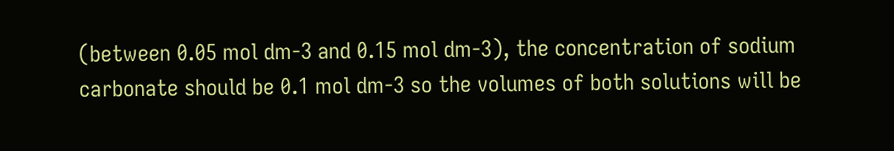(between 0.05 mol dm-3 and 0.15 mol dm-3), the concentration of sodium carbonate should be 0.1 mol dm-3 so the volumes of both solutions will be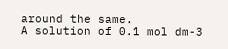around the same.
A solution of 0.1 mol dm-3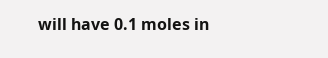will have 0.1 moles in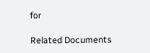for

Related Documents